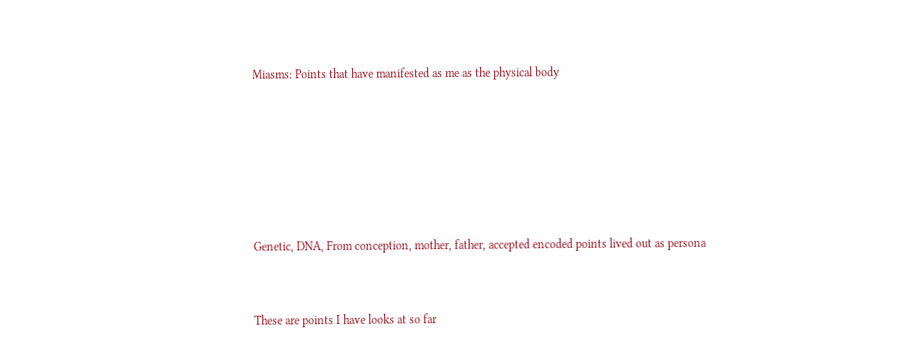Miasms: Points that have manifested as me as the physical body






Genetic, DNA, From conception, mother, father, accepted encoded points lived out as persona


These are points I have looks at so far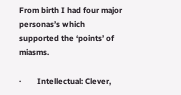From birth I had four major personas’s which supported the ‘points’ of miasms.

·        Intellectual: Clever,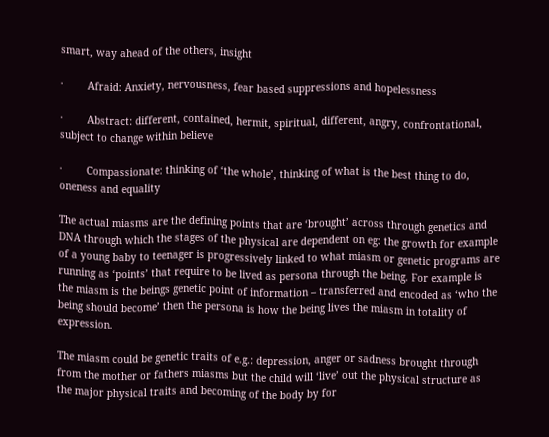smart, way ahead of the others, insight

·        Afraid: Anxiety, nervousness, fear based suppressions and hopelessness

·        Abstract: different, contained, hermit, spiritual, different, angry, confrontational, subject to change within believe

·        Compassionate: thinking of ‘the whole’, thinking of what is the best thing to do, oneness and equality

The actual miasms are the defining points that are ‘brought’ across through genetics and DNA through which the stages of the physical are dependent on eg: the growth for example of a young baby to teenager is progressively linked to what miasm or genetic programs are running as ‘points’ that require to be lived as persona through the being. For example is the miasm is the beings genetic point of information – transferred and encoded as ‘who the being should become’ then the persona is how the being lives the miasm in totality of expression.

The miasm could be genetic traits of e.g.: depression, anger or sadness brought through from the mother or fathers miasms but the child will ‘live’ out the physical structure as the major physical traits and becoming of the body by for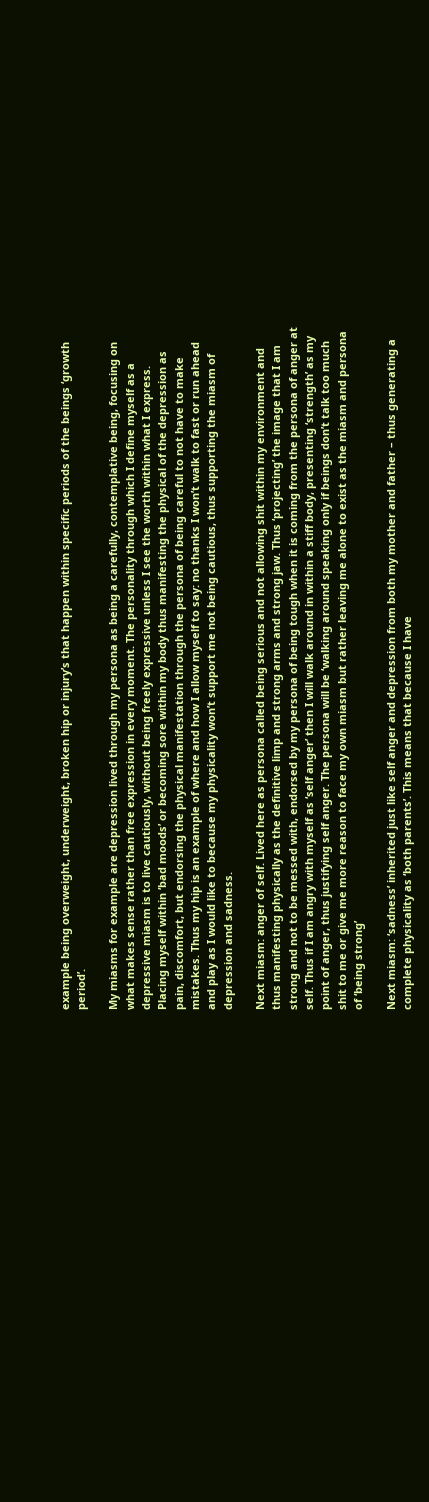example being overweight, underweight, broken hip or injury’s that happen within specific periods of the beings ‘growth period’.

My miasms for example are depression lived through my persona as being a carefully, contemplative being, focusing on what makes sense rather than free expression in every moment. The personality through which I define myself as a depressive miasm is to live cautiously, without being freely expressive unless I see the worth within what I express. Placing myself within ‘bad moods’ or becoming sore within my body thus manifesting the physical of the depression as pain, discomfort, but endorsing the physical manifestation through the persona of being careful to not have to make mistakes. Thus my hip is an example of where and how I allow myself to say: no thanks I won’t walk to fast or run ahead and play as I would like to because my physicality won’t support me not being cautious, thus supporting the miasm of depression and sadness.

Next miasm: anger of self. Lived here as persona called being serious and not allowing shit within my environment and thus manifesting physically as the definitive limp and strong arms and strong jaw. Thus ‘projecting’ the image that I am strong and not to be messed with, endorsed by my persona of being tough when it is coming from the persona of anger at self. Thus if I am angry with myself as ‘self anger’ then I will walk around in within a stiff body, presenting ‘strength’ as my point of anger, thus justifying self anger. The persona will be ‘walking around speaking only if beings don’t talk too much shit to me or give me more reason to face my own miasm but rather leaving me alone to exist as the miasm and persona of ‘being strong’

Next miasm: ‘sadness’ inherited just like self anger and depression from both my mother and father – thus generating a complete physicality as ‘both parents’. This means that because I have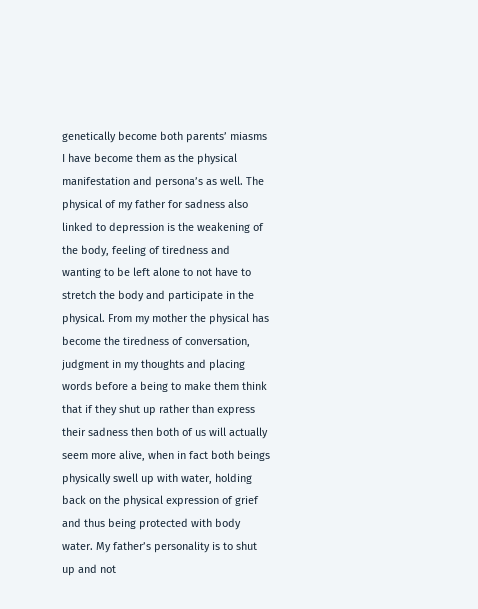genetically become both parents’ miasms I have become them as the physical manifestation and persona’s as well. The physical of my father for sadness also linked to depression is the weakening of the body, feeling of tiredness and wanting to be left alone to not have to stretch the body and participate in the physical. From my mother the physical has become the tiredness of conversation, judgment in my thoughts and placing words before a being to make them think that if they shut up rather than express their sadness then both of us will actually seem more alive, when in fact both beings physically swell up with water, holding back on the physical expression of grief and thus being protected with body water. My father’s personality is to shut up and not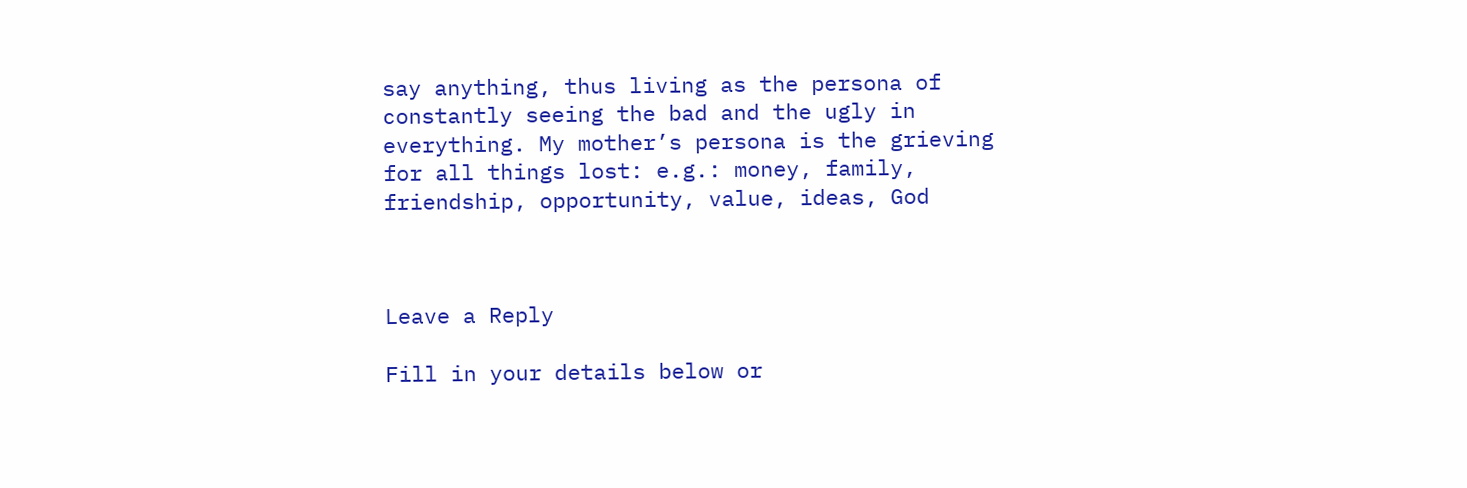say anything, thus living as the persona of constantly seeing the bad and the ugly in everything. My mother’s persona is the grieving for all things lost: e.g.: money, family, friendship, opportunity, value, ideas, God



Leave a Reply

Fill in your details below or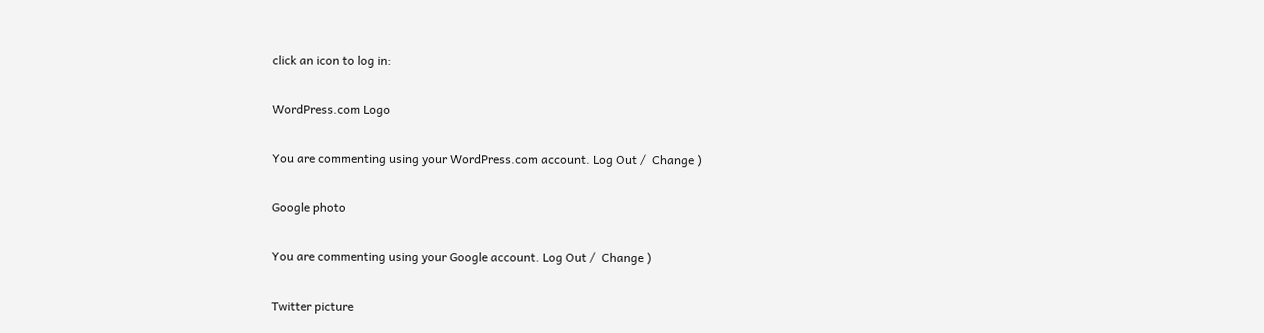click an icon to log in:

WordPress.com Logo

You are commenting using your WordPress.com account. Log Out /  Change )

Google photo

You are commenting using your Google account. Log Out /  Change )

Twitter picture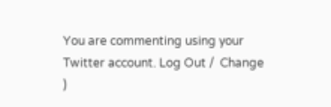You are commenting using your Twitter account. Log Out /  Change )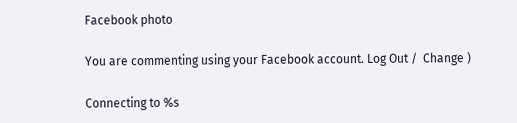Facebook photo

You are commenting using your Facebook account. Log Out /  Change )

Connecting to %s